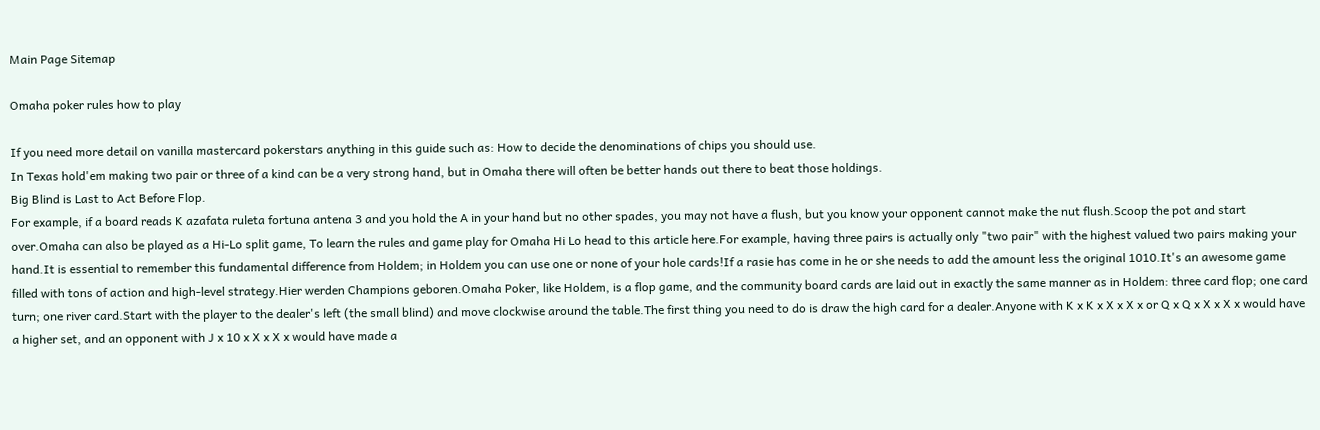Main Page Sitemap

Omaha poker rules how to play

If you need more detail on vanilla mastercard pokerstars anything in this guide such as: How to decide the denominations of chips you should use.
In Texas hold'em making two pair or three of a kind can be a very strong hand, but in Omaha there will often be better hands out there to beat those holdings.
Big Blind is Last to Act Before Flop.
For example, if a board reads K azafata ruleta fortuna antena 3 and you hold the A in your hand but no other spades, you may not have a flush, but you know your opponent cannot make the nut flush.Scoop the pot and start over.Omaha can also be played as a Hi-Lo split game, To learn the rules and game play for Omaha Hi Lo head to this article here.For example, having three pairs is actually only "two pair" with the highest valued two pairs making your hand.It is essential to remember this fundamental difference from Holdem; in Holdem you can use one or none of your hole cards!If a rasie has come in he or she needs to add the amount less the original 1010.It's an awesome game filled with tons of action and high-level strategy.Hier werden Champions geboren.Omaha Poker, like Holdem, is a flop game, and the community board cards are laid out in exactly the same manner as in Holdem: three card flop; one card turn; one river card.Start with the player to the dealer's left (the small blind) and move clockwise around the table.The first thing you need to do is draw the high card for a dealer.Anyone with K x K x X x X x or Q x Q x X x X x would have a higher set, and an opponent with J x 10 x X x X x would have made a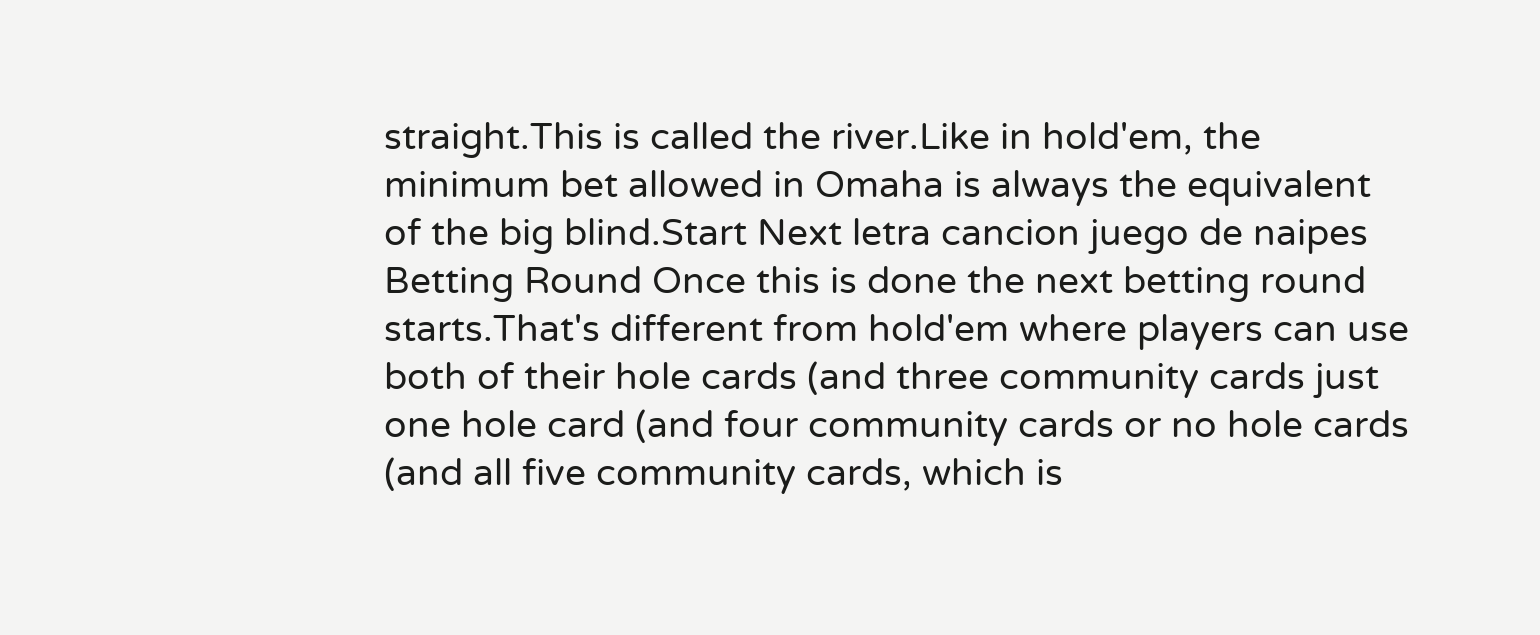straight.This is called the river.Like in hold'em, the minimum bet allowed in Omaha is always the equivalent of the big blind.Start Next letra cancion juego de naipes Betting Round Once this is done the next betting round starts.That's different from hold'em where players can use both of their hole cards (and three community cards just one hole card (and four community cards or no hole cards (and all five community cards, which is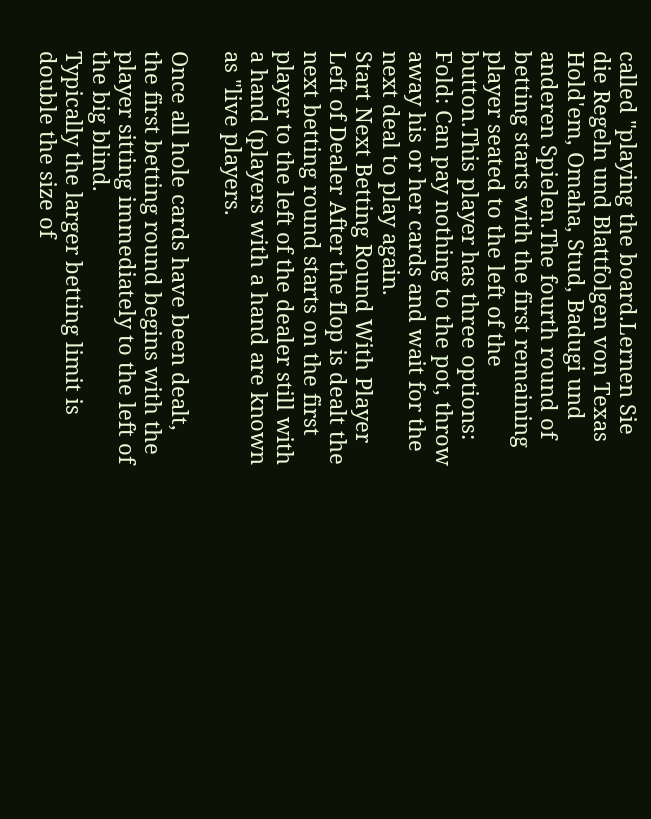called "playing the board.Lernen Sie die Regeln und Blattfolgen von Texas Hold'em, Omaha, Stud, Badugi und anderen Spielen.The fourth round of betting starts with the first remaining player seated to the left of the button.This player has three options: Fold: Can pay nothing to the pot, throw away his or her cards and wait for the next deal to play again.
Start Next Betting Round With Player Left of Dealer After the flop is dealt the next betting round starts on the first player to the left of the dealer still with a hand (players with a hand are known as "live players.

Once all hole cards have been dealt, the first betting round begins with the player sitting immediately to the left of the big blind.
Typically the larger betting limit is double the size of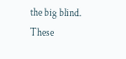the big blind.
These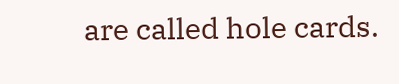are called hole cards.